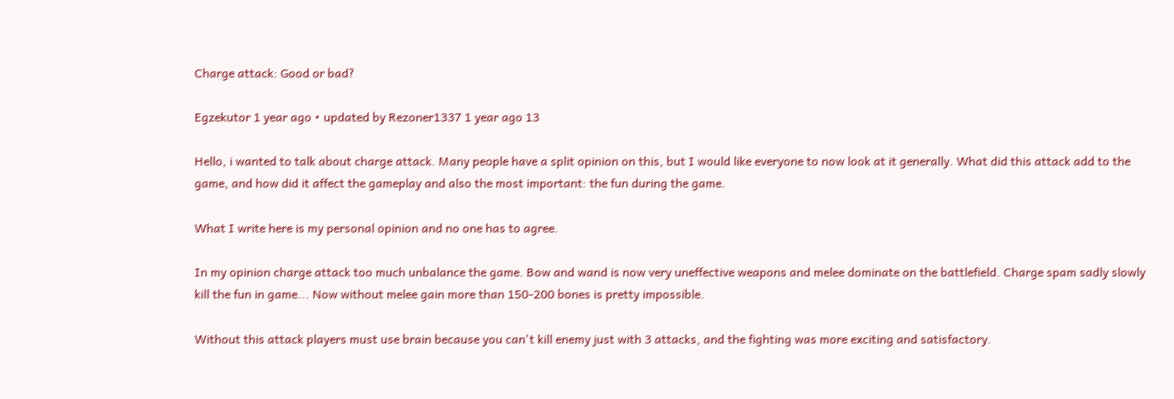Charge attack: Good or bad?

Egzekutor 1 year ago • updated by Rezoner1337 1 year ago 13

Hello, i wanted to talk about charge attack. Many people have a split opinion on this, but I would like everyone to now look at it generally. What did this attack add to the game, and how did it affect the gameplay and also the most important: the fun during the game.

What I write here is my personal opinion and no one has to agree.

In my opinion charge attack too much unbalance the game. Bow and wand is now very uneffective weapons and melee dominate on the battlefield. Charge spam sadly slowly kill the fun in game... Now without melee gain more than 150-200 bones is pretty impossible.

Without this attack players must use brain because you can't kill enemy just with 3 attacks, and the fighting was more exciting and satisfactory.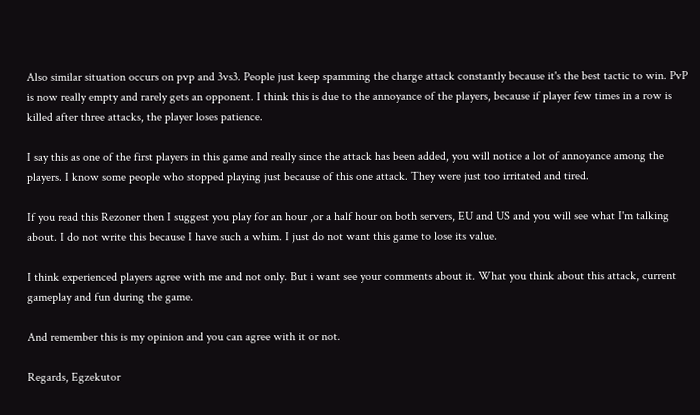Also similar situation occurs on pvp and 3vs3. People just keep spamming the charge attack constantly because it's the best tactic to win. PvP is now really empty and rarely gets an opponent. I think this is due to the annoyance of the players, because if player few times in a row is killed after three attacks, the player loses patience.

I say this as one of the first players in this game and really since the attack has been added, you will notice a lot of annoyance among the players. I know some people who stopped playing just because of this one attack. They were just too irritated and tired.

If you read this Rezoner then I suggest you play for an hour ,or a half hour on both servers, EU and US and you will see what I'm talking about. I do not write this because I have such a whim. I just do not want this game to lose its value.

I think experienced players agree with me and not only. But i want see your comments about it. What you think about this attack, current gameplay and fun during the game.

And remember this is my opinion and you can agree with it or not.

Regards, Egzekutor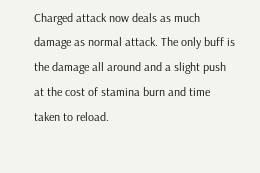Charged attack now deals as much damage as normal attack. The only buff is the damage all around and a slight push at the cost of stamina burn and time taken to reload.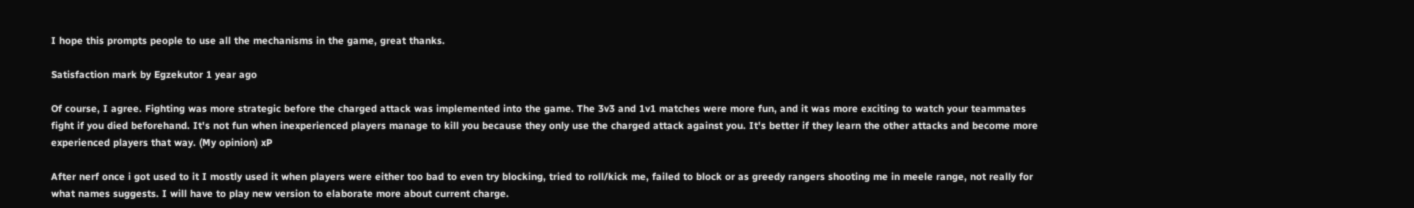I hope this prompts people to use all the mechanisms in the game, great thanks.

Satisfaction mark by Egzekutor 1 year ago

Of course, I agree. Fighting was more strategic before the charged attack was implemented into the game. The 3v3 and 1v1 matches were more fun, and it was more exciting to watch your teammates fight if you died beforehand. It's not fun when inexperienced players manage to kill you because they only use the charged attack against you. It's better if they learn the other attacks and become more experienced players that way. (My opinion) xP

After nerf once i got used to it I mostly used it when players were either too bad to even try blocking, tried to roll/kick me, failed to block or as greedy rangers shooting me in meele range, not really for what names suggests. I will have to play new version to elaborate more about current charge.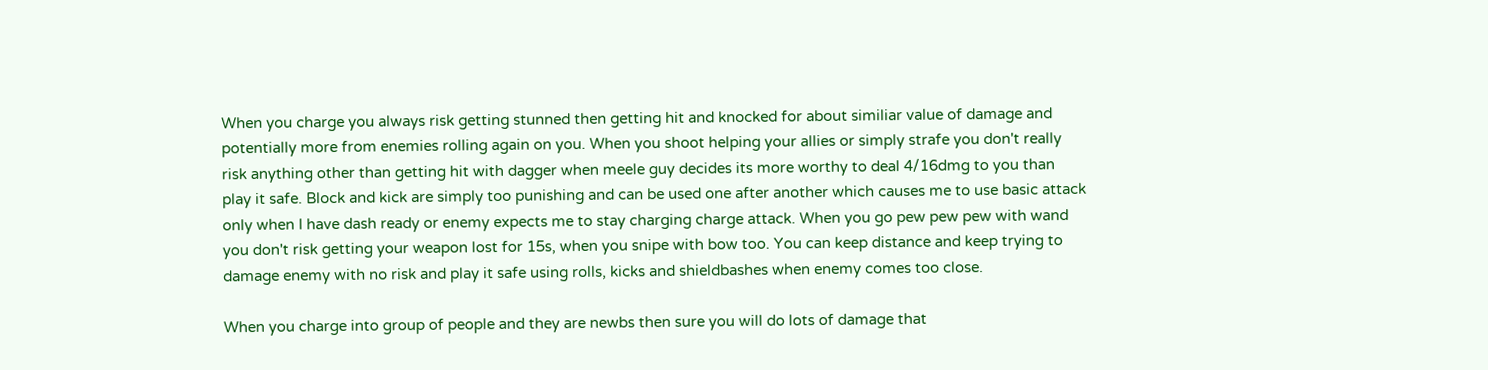When you charge you always risk getting stunned then getting hit and knocked for about similiar value of damage and potentially more from enemies rolling again on you. When you shoot helping your allies or simply strafe you don't really risk anything other than getting hit with dagger when meele guy decides its more worthy to deal 4/16dmg to you than play it safe. Block and kick are simply too punishing and can be used one after another which causes me to use basic attack only when I have dash ready or enemy expects me to stay charging charge attack. When you go pew pew pew with wand you don't risk getting your weapon lost for 15s, when you snipe with bow too. You can keep distance and keep trying to damage enemy with no risk and play it safe using rolls, kicks and shieldbashes when enemy comes too close.

When you charge into group of people and they are newbs then sure you will do lots of damage that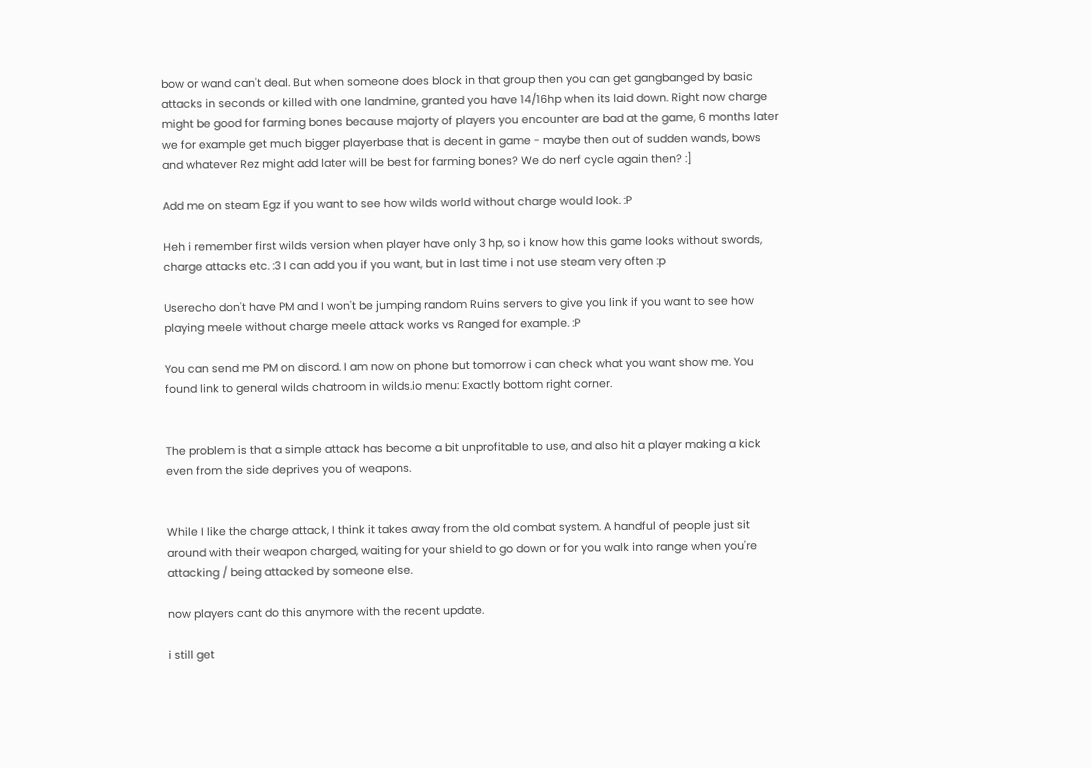bow or wand can't deal. But when someone does block in that group then you can get gangbanged by basic attacks in seconds or killed with one landmine, granted you have 14/16hp when its laid down. Right now charge might be good for farming bones because majorty of players you encounter are bad at the game, 6 months later we for example get much bigger playerbase that is decent in game - maybe then out of sudden wands, bows and whatever Rez might add later will be best for farming bones? We do nerf cycle again then? :]

Add me on steam Egz if you want to see how wilds world without charge would look. :P

Heh i remember first wilds version when player have only 3 hp, so i know how this game looks without swords, charge attacks etc. :3 I can add you if you want, but in last time i not use steam very often :p

Userecho don't have PM and I won't be jumping random Ruins servers to give you link if you want to see how playing meele without charge meele attack works vs Ranged for example. :P

You can send me PM on discord. I am now on phone but tomorrow i can check what you want show me. You found link to general wilds chatroom in wilds.io menu: Exactly bottom right corner.


The problem is that a simple attack has become a bit unprofitable to use, and also hit a player making a kick even from the side deprives you of weapons.


While I like the charge attack, I think it takes away from the old combat system. A handful of people just sit around with their weapon charged, waiting for your shield to go down or for you walk into range when you're attacking / being attacked by someone else.

now players cant do this anymore with the recent update.

i still get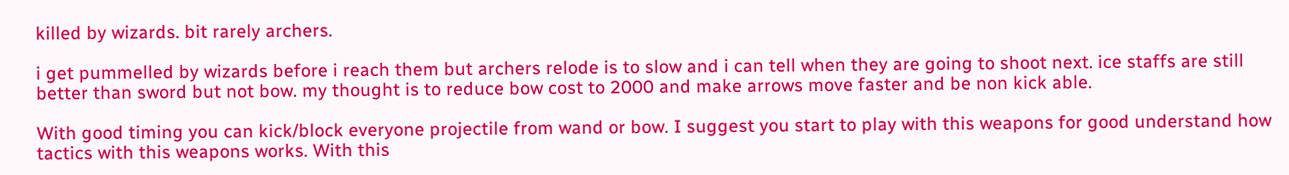killed by wizards. bit rarely archers.

i get pummelled by wizards before i reach them but archers relode is to slow and i can tell when they are going to shoot next. ice staffs are still better than sword but not bow. my thought is to reduce bow cost to 2000 and make arrows move faster and be non kick able.

With good timing you can kick/block everyone projectile from wand or bow. I suggest you start to play with this weapons for good understand how tactics with this weapons works. With this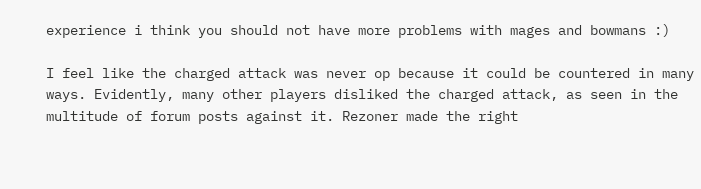experience i think you should not have more problems with mages and bowmans :)

I feel like the charged attack was never op because it could be countered in many ways. Evidently, many other players disliked the charged attack, as seen in the multitude of forum posts against it. Rezoner made the right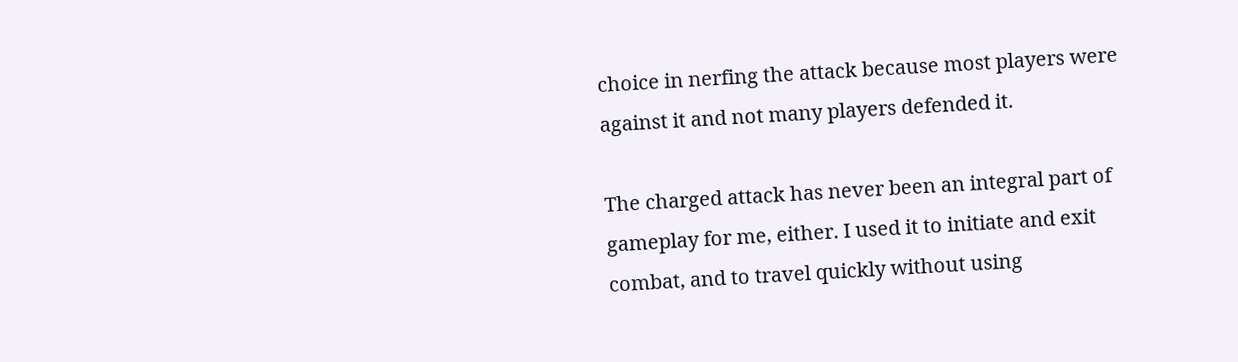choice in nerfing the attack because most players were against it and not many players defended it.

The charged attack has never been an integral part of gameplay for me, either. I used it to initiate and exit combat, and to travel quickly without using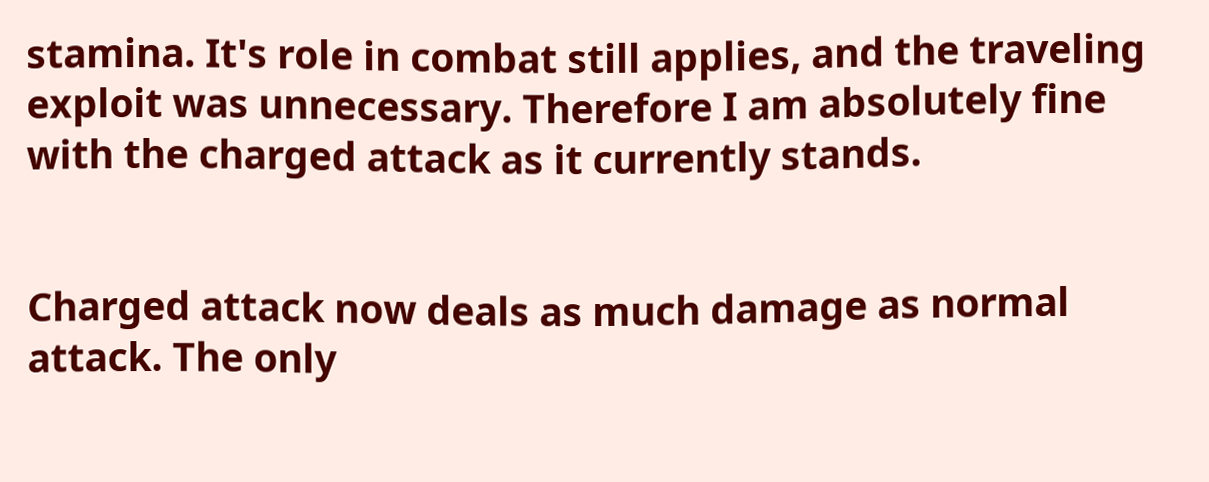stamina. It's role in combat still applies, and the traveling exploit was unnecessary. Therefore I am absolutely fine with the charged attack as it currently stands.


Charged attack now deals as much damage as normal attack. The only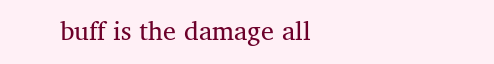buff is the damage all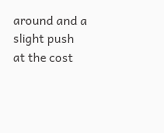around and a slight push at the cost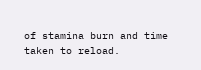of stamina burn and time taken to reload.